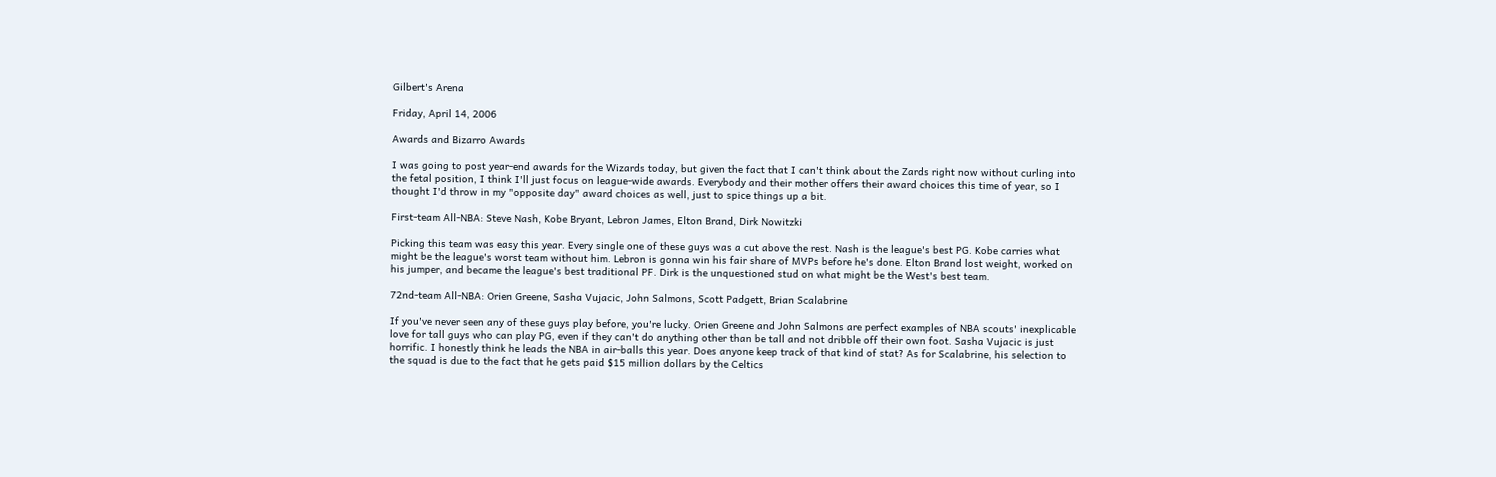Gilbert's Arena

Friday, April 14, 2006

Awards and Bizarro Awards

I was going to post year-end awards for the Wizards today, but given the fact that I can't think about the Zards right now without curling into the fetal position, I think I'll just focus on league-wide awards. Everybody and their mother offers their award choices this time of year, so I thought I'd throw in my "opposite day" award choices as well, just to spice things up a bit.

First-team All-NBA: Steve Nash, Kobe Bryant, Lebron James, Elton Brand, Dirk Nowitzki

Picking this team was easy this year. Every single one of these guys was a cut above the rest. Nash is the league's best PG. Kobe carries what might be the league's worst team without him. Lebron is gonna win his fair share of MVPs before he's done. Elton Brand lost weight, worked on his jumper, and became the league's best traditional PF. Dirk is the unquestioned stud on what might be the West's best team.

72nd-team All-NBA: Orien Greene, Sasha Vujacic, John Salmons, Scott Padgett, Brian Scalabrine

If you've never seen any of these guys play before, you're lucky. Orien Greene and John Salmons are perfect examples of NBA scouts' inexplicable love for tall guys who can play PG, even if they can't do anything other than be tall and not dribble off their own foot. Sasha Vujacic is just horrific. I honestly think he leads the NBA in air-balls this year. Does anyone keep track of that kind of stat? As for Scalabrine, his selection to the squad is due to the fact that he gets paid $15 million dollars by the Celtics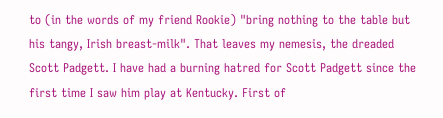to (in the words of my friend Rookie) "bring nothing to the table but his tangy, Irish breast-milk". That leaves my nemesis, the dreaded Scott Padgett. I have had a burning hatred for Scott Padgett since the first time I saw him play at Kentucky. First of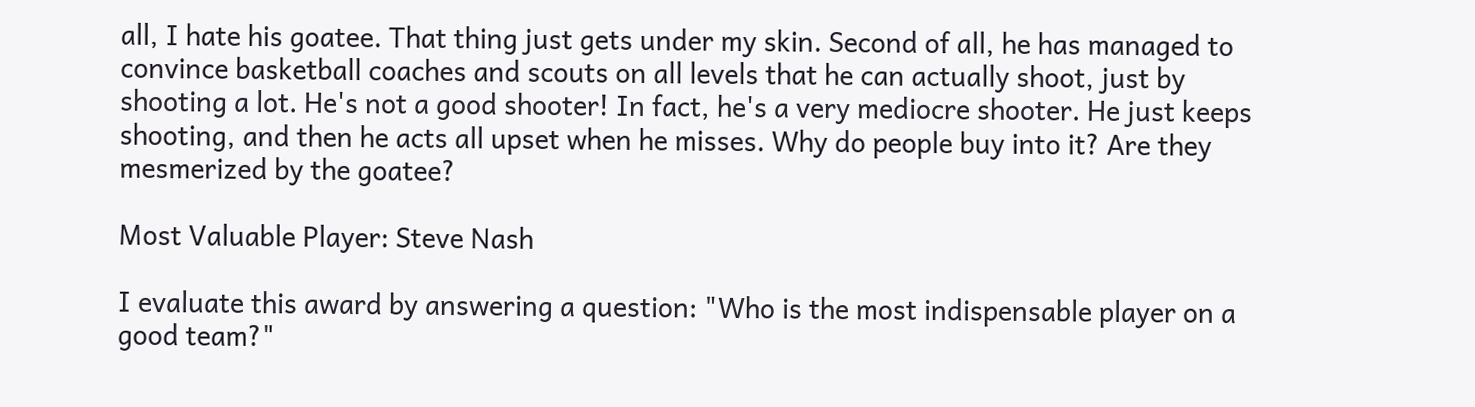all, I hate his goatee. That thing just gets under my skin. Second of all, he has managed to convince basketball coaches and scouts on all levels that he can actually shoot, just by shooting a lot. He's not a good shooter! In fact, he's a very mediocre shooter. He just keeps shooting, and then he acts all upset when he misses. Why do people buy into it? Are they mesmerized by the goatee?

Most Valuable Player: Steve Nash

I evaluate this award by answering a question: "Who is the most indispensable player on a good team?"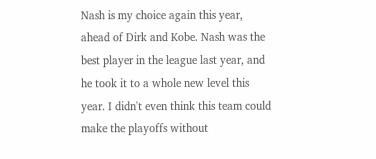Nash is my choice again this year, ahead of Dirk and Kobe. Nash was the best player in the league last year, and he took it to a whole new level this year. I didn't even think this team could make the playoffs without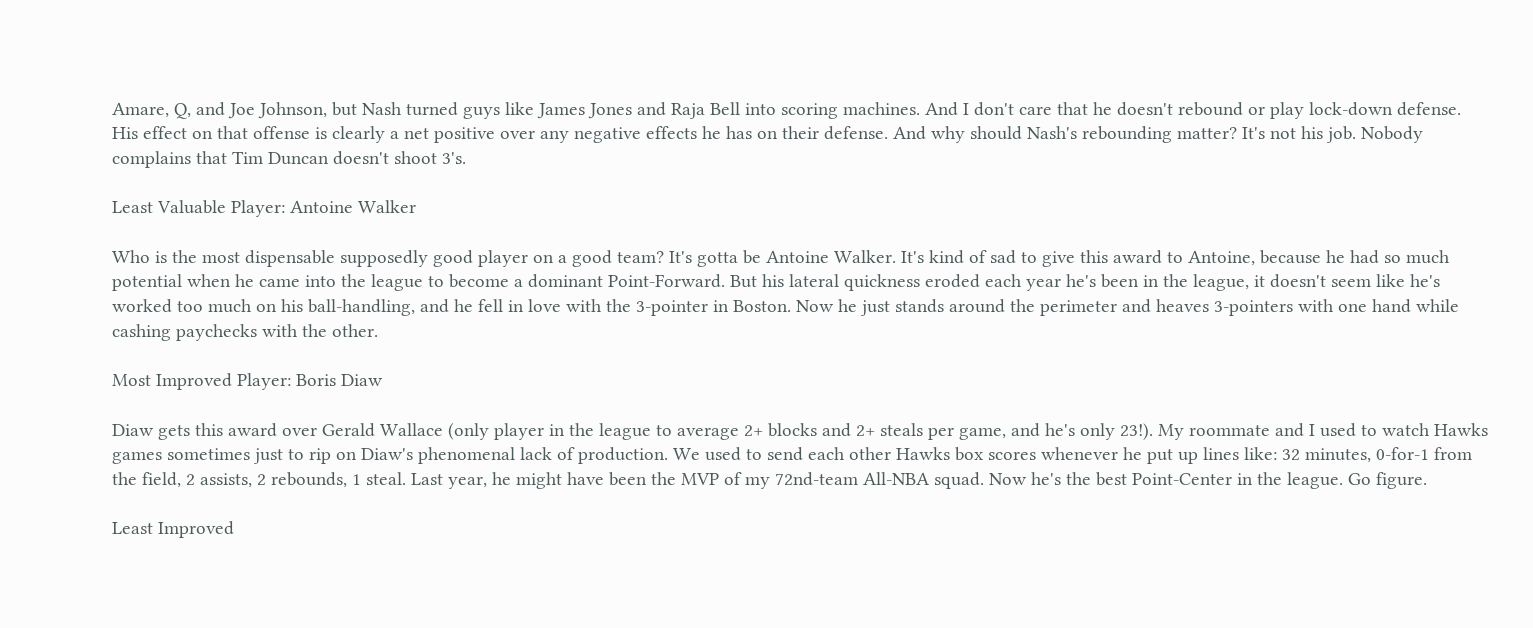Amare, Q, and Joe Johnson, but Nash turned guys like James Jones and Raja Bell into scoring machines. And I don't care that he doesn't rebound or play lock-down defense. His effect on that offense is clearly a net positive over any negative effects he has on their defense. And why should Nash's rebounding matter? It's not his job. Nobody complains that Tim Duncan doesn't shoot 3's.

Least Valuable Player: Antoine Walker

Who is the most dispensable supposedly good player on a good team? It's gotta be Antoine Walker. It's kind of sad to give this award to Antoine, because he had so much potential when he came into the league to become a dominant Point-Forward. But his lateral quickness eroded each year he's been in the league, it doesn't seem like he's worked too much on his ball-handling, and he fell in love with the 3-pointer in Boston. Now he just stands around the perimeter and heaves 3-pointers with one hand while cashing paychecks with the other.

Most Improved Player: Boris Diaw

Diaw gets this award over Gerald Wallace (only player in the league to average 2+ blocks and 2+ steals per game, and he's only 23!). My roommate and I used to watch Hawks games sometimes just to rip on Diaw's phenomenal lack of production. We used to send each other Hawks box scores whenever he put up lines like: 32 minutes, 0-for-1 from the field, 2 assists, 2 rebounds, 1 steal. Last year, he might have been the MVP of my 72nd-team All-NBA squad. Now he's the best Point-Center in the league. Go figure.

Least Improved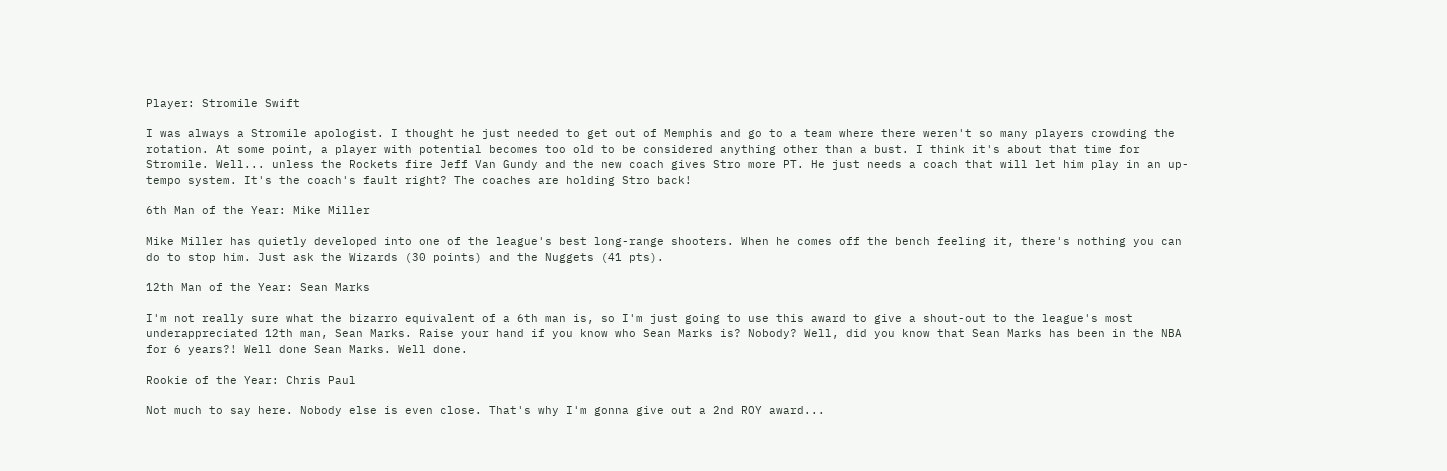Player: Stromile Swift

I was always a Stromile apologist. I thought he just needed to get out of Memphis and go to a team where there weren't so many players crowding the rotation. At some point, a player with potential becomes too old to be considered anything other than a bust. I think it's about that time for Stromile. Well... unless the Rockets fire Jeff Van Gundy and the new coach gives Stro more PT. He just needs a coach that will let him play in an up-tempo system. It's the coach's fault right? The coaches are holding Stro back!

6th Man of the Year: Mike Miller

Mike Miller has quietly developed into one of the league's best long-range shooters. When he comes off the bench feeling it, there's nothing you can do to stop him. Just ask the Wizards (30 points) and the Nuggets (41 pts).

12th Man of the Year: Sean Marks

I'm not really sure what the bizarro equivalent of a 6th man is, so I'm just going to use this award to give a shout-out to the league's most underappreciated 12th man, Sean Marks. Raise your hand if you know who Sean Marks is? Nobody? Well, did you know that Sean Marks has been in the NBA for 6 years?! Well done Sean Marks. Well done.

Rookie of the Year: Chris Paul

Not much to say here. Nobody else is even close. That's why I'm gonna give out a 2nd ROY award...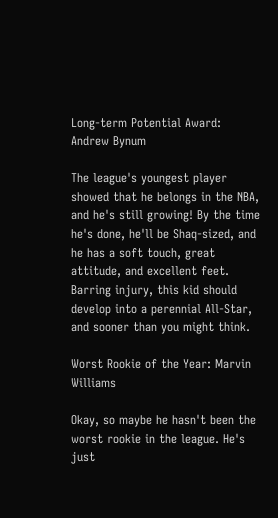Long-term Potential Award: Andrew Bynum

The league's youngest player showed that he belongs in the NBA, and he's still growing! By the time he's done, he'll be Shaq-sized, and he has a soft touch, great attitude, and excellent feet. Barring injury, this kid should develop into a perennial All-Star, and sooner than you might think.

Worst Rookie of the Year: Marvin Williams

Okay, so maybe he hasn't been the worst rookie in the league. He's just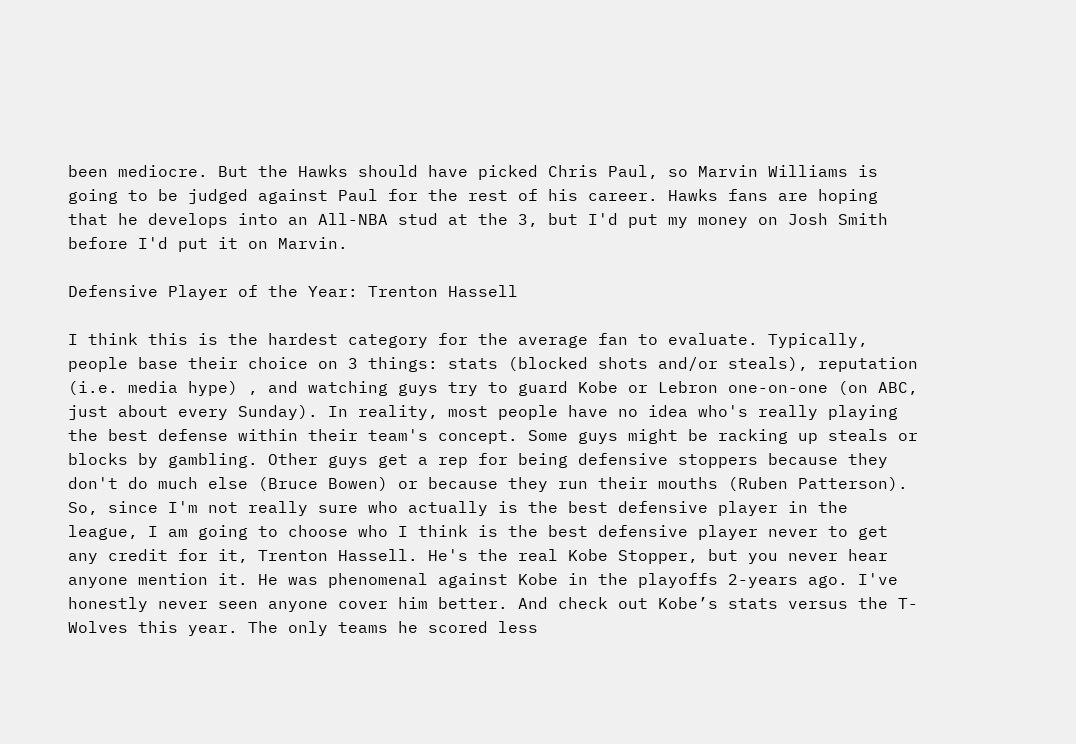been mediocre. But the Hawks should have picked Chris Paul, so Marvin Williams is going to be judged against Paul for the rest of his career. Hawks fans are hoping that he develops into an All-NBA stud at the 3, but I'd put my money on Josh Smith before I'd put it on Marvin.

Defensive Player of the Year: Trenton Hassell

I think this is the hardest category for the average fan to evaluate. Typically, people base their choice on 3 things: stats (blocked shots and/or steals), reputation (i.e. media hype) , and watching guys try to guard Kobe or Lebron one-on-one (on ABC, just about every Sunday). In reality, most people have no idea who's really playing the best defense within their team's concept. Some guys might be racking up steals or blocks by gambling. Other guys get a rep for being defensive stoppers because they don't do much else (Bruce Bowen) or because they run their mouths (Ruben Patterson). So, since I'm not really sure who actually is the best defensive player in the league, I am going to choose who I think is the best defensive player never to get any credit for it, Trenton Hassell. He's the real Kobe Stopper, but you never hear anyone mention it. He was phenomenal against Kobe in the playoffs 2-years ago. I've honestly never seen anyone cover him better. And check out Kobe’s stats versus the T-Wolves this year. The only teams he scored less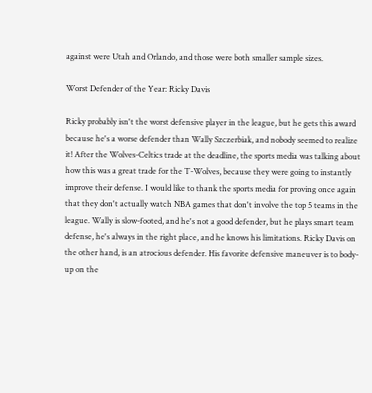against were Utah and Orlando, and those were both smaller sample sizes.

Worst Defender of the Year: Ricky Davis

Ricky probably isn't the worst defensive player in the league, but he gets this award because he's a worse defender than Wally Szczerbiak, and nobody seemed to realize it! After the Wolves-Celtics trade at the deadline, the sports media was talking about how this was a great trade for the T-Wolves, because they were going to instantly improve their defense. I would like to thank the sports media for proving once again that they don't actually watch NBA games that don't involve the top 5 teams in the league. Wally is slow-footed, and he's not a good defender, but he plays smart team defense, he's always in the right place, and he knows his limitations. Ricky Davis on the other hand, is an atrocious defender. His favorite defensive maneuver is to body-up on the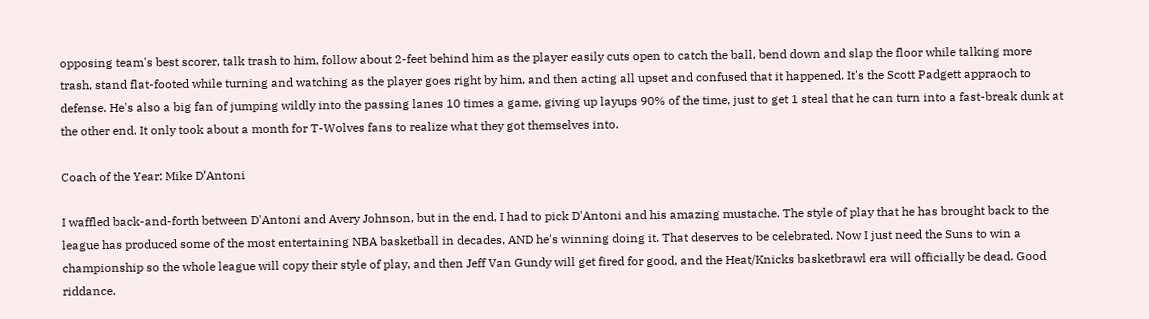opposing team's best scorer, talk trash to him, follow about 2-feet behind him as the player easily cuts open to catch the ball, bend down and slap the floor while talking more trash, stand flat-footed while turning and watching as the player goes right by him, and then acting all upset and confused that it happened. It's the Scott Padgett appraoch to defense. He's also a big fan of jumping wildly into the passing lanes 10 times a game, giving up layups 90% of the time, just to get 1 steal that he can turn into a fast-break dunk at the other end. It only took about a month for T-Wolves fans to realize what they got themselves into.

Coach of the Year: Mike D’Antoni

I waffled back-and-forth between D'Antoni and Avery Johnson, but in the end, I had to pick D'Antoni and his amazing mustache. The style of play that he has brought back to the league has produced some of the most entertaining NBA basketball in decades, AND he's winning doing it. That deserves to be celebrated. Now I just need the Suns to win a championship so the whole league will copy their style of play, and then Jeff Van Gundy will get fired for good, and the Heat/Knicks basketbrawl era will officially be dead. Good riddance.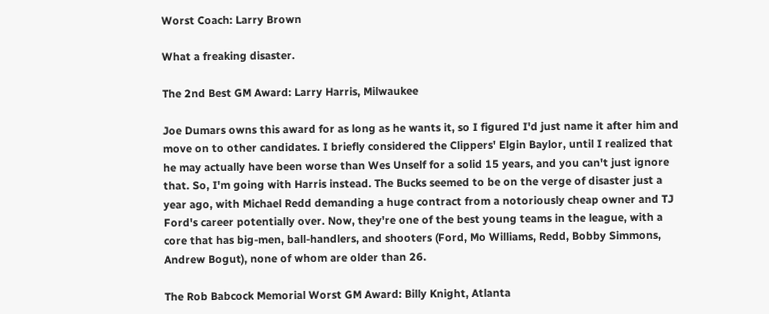Worst Coach: Larry Brown

What a freaking disaster.

The 2nd Best GM Award: Larry Harris, Milwaukee

Joe Dumars owns this award for as long as he wants it, so I figured I'd just name it after him and move on to other candidates. I briefly considered the Clippers' Elgin Baylor, until I realized that he may actually have been worse than Wes Unself for a solid 15 years, and you can't just ignore that. So, I'm going with Harris instead. The Bucks seemed to be on the verge of disaster just a year ago, with Michael Redd demanding a huge contract from a notoriously cheap owner and TJ Ford's career potentially over. Now, they're one of the best young teams in the league, with a core that has big-men, ball-handlers, and shooters (Ford, Mo Williams, Redd, Bobby Simmons, Andrew Bogut), none of whom are older than 26.

The Rob Babcock Memorial Worst GM Award: Billy Knight, Atlanta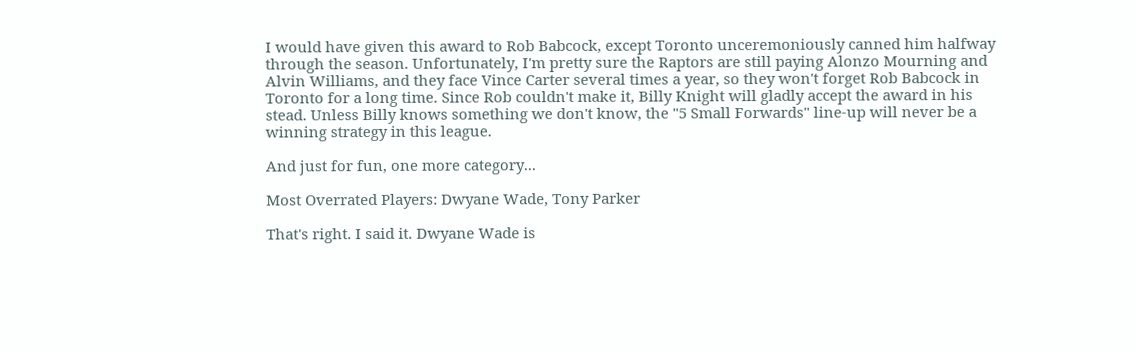I would have given this award to Rob Babcock, except Toronto unceremoniously canned him halfway through the season. Unfortunately, I'm pretty sure the Raptors are still paying Alonzo Mourning and Alvin Williams, and they face Vince Carter several times a year, so they won't forget Rob Babcock in Toronto for a long time. Since Rob couldn't make it, Billy Knight will gladly accept the award in his stead. Unless Billy knows something we don't know, the "5 Small Forwards" line-up will never be a winning strategy in this league.

And just for fun, one more category...

Most Overrated Players: Dwyane Wade, Tony Parker

That's right. I said it. Dwyane Wade is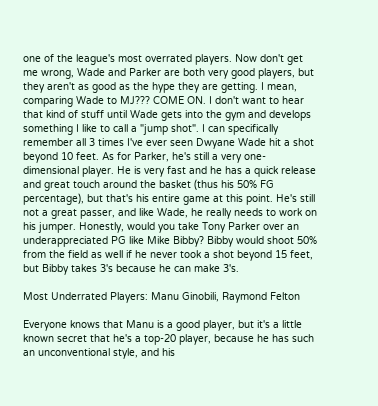one of the league's most overrated players. Now don't get me wrong, Wade and Parker are both very good players, but they aren't as good as the hype they are getting. I mean, comparing Wade to MJ??? COME ON. I don't want to hear that kind of stuff until Wade gets into the gym and develops something I like to call a "jump shot". I can specifically remember all 3 times I've ever seen Dwyane Wade hit a shot beyond 10 feet. As for Parker, he's still a very one-dimensional player. He is very fast and he has a quick release and great touch around the basket (thus his 50% FG percentage), but that's his entire game at this point. He's still not a great passer, and like Wade, he really needs to work on his jumper. Honestly, would you take Tony Parker over an underappreciated PG like Mike Bibby? Bibby would shoot 50% from the field as well if he never took a shot beyond 15 feet, but Bibby takes 3's because he can make 3's.

Most Underrated Players: Manu Ginobili, Raymond Felton

Everyone knows that Manu is a good player, but it's a little known secret that he's a top-20 player, because he has such an unconventional style, and his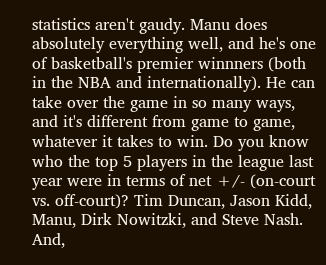statistics aren't gaudy. Manu does absolutely everything well, and he's one of basketball's premier winnners (both in the NBA and internationally). He can take over the game in so many ways, and it's different from game to game, whatever it takes to win. Do you know who the top 5 players in the league last year were in terms of net +/- (on-court vs. off-court)? Tim Duncan, Jason Kidd, Manu, Dirk Nowitzki, and Steve Nash. And,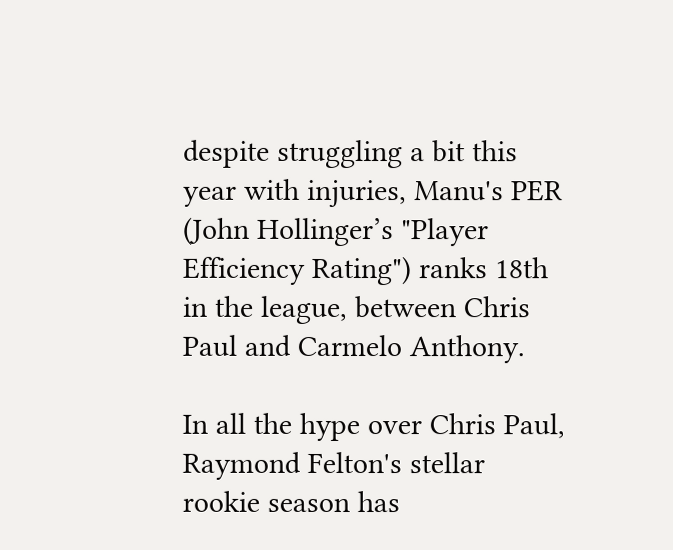despite struggling a bit this year with injuries, Manu's PER (John Hollinger’s "Player Efficiency Rating") ranks 18th in the league, between Chris Paul and Carmelo Anthony.

In all the hype over Chris Paul, Raymond Felton's stellar rookie season has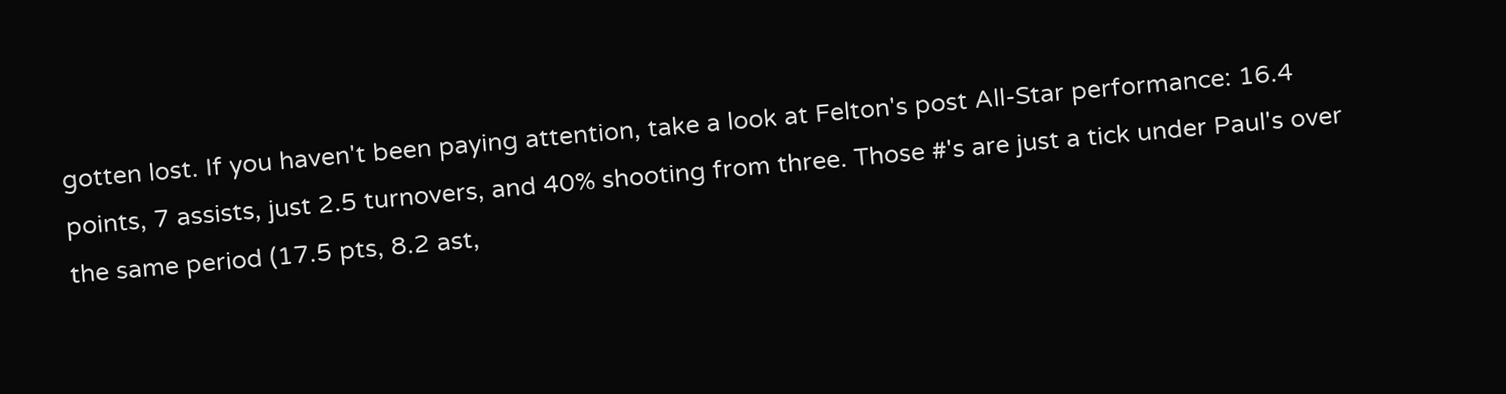gotten lost. If you haven't been paying attention, take a look at Felton's post All-Star performance: 16.4 points, 7 assists, just 2.5 turnovers, and 40% shooting from three. Those #'s are just a tick under Paul's over the same period (17.5 pts, 8.2 ast,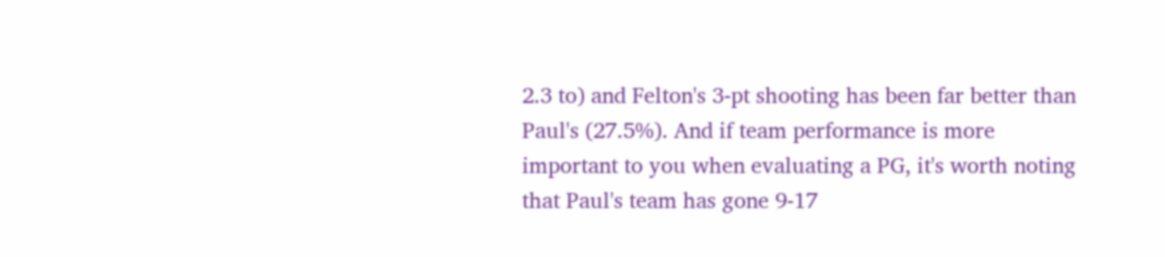2.3 to) and Felton's 3-pt shooting has been far better than Paul's (27.5%). And if team performance is more important to you when evaluating a PG, it's worth noting that Paul's team has gone 9-17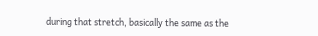during that stretch, basically the same as the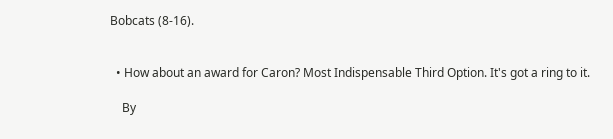Bobcats (8-16).


  • How about an award for Caron? Most Indispensable Third Option. It's got a ring to it.

    By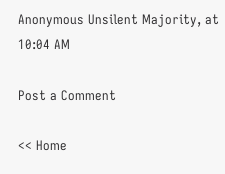Anonymous Unsilent Majority, at 10:04 AM

Post a Comment

<< Home